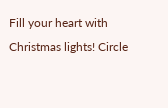Fill your heart with Christmas lights! Circle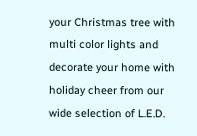your Christmas tree with multi color lights and decorate your home with holiday cheer from our wide selection of L.E.D.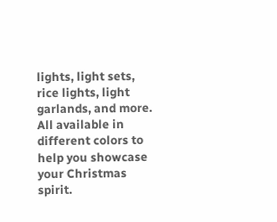lights, light sets, rice lights, light garlands, and more. All available in different colors to help you showcase your Christmas spirit.